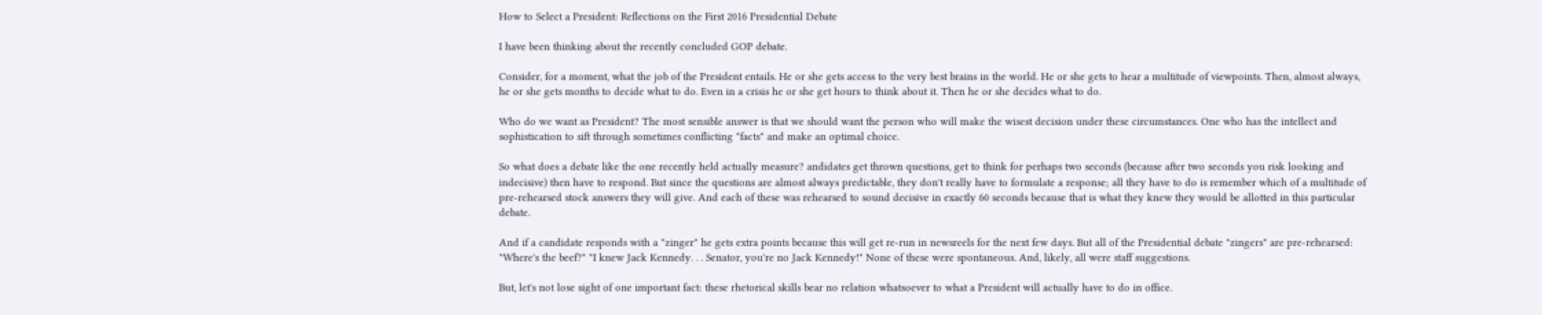How to Select a President: Reflections on the First 2016 Presidential Debate

I have been thinking about the recently concluded GOP debate.

Consider, for a moment, what the job of the President entails. He or she gets access to the very best brains in the world. He or she gets to hear a multitude of viewpoints. Then, almost always, he or she gets months to decide what to do. Even in a crisis he or she get hours to think about it. Then he or she decides what to do.

Who do we want as President? The most sensible answer is that we should want the person who will make the wisest decision under these circumstances. One who has the intellect and sophistication to sift through sometimes conflicting "facts" and make an optimal choice.

So what does a debate like the one recently held actually measure? andidates get thrown questions, get to think for perhaps two seconds (because after two seconds you risk looking and indecisive) then have to respond. But since the questions are almost always predictable, they don't really have to formulate a response; all they have to do is remember which of a multitude of pre-rehearsed stock answers they will give. And each of these was rehearsed to sound decisive in exactly 60 seconds because that is what they knew they would be allotted in this particular debate.

And if a candidate responds with a "zinger" he gets extra points because this will get re-run in newsreels for the next few days. But all of the Presidential debate "zingers" are pre-rehearsed: "Where's the beef?" "I knew Jack Kennedy. . . Senator, you're no Jack Kennedy!" None of these were spontaneous. And, likely, all were staff suggestions.

But, let's not lose sight of one important fact: these rhetorical skills bear no relation whatsoever to what a President will actually have to do in office.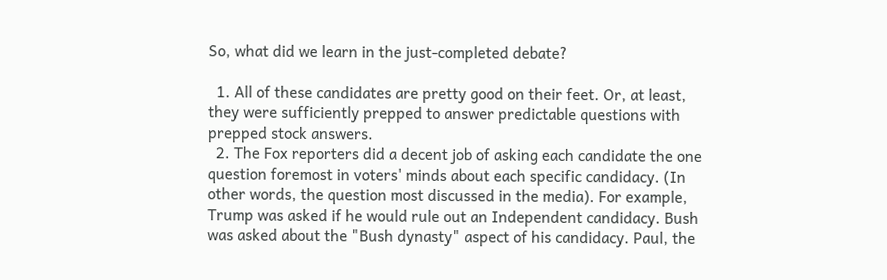So, what did we learn in the just-completed debate?

  1. All of these candidates are pretty good on their feet. Or, at least, they were sufficiently prepped to answer predictable questions with prepped stock answers.
  2. The Fox reporters did a decent job of asking each candidate the one question foremost in voters' minds about each specific candidacy. (In other words, the question most discussed in the media). For example, Trump was asked if he would rule out an Independent candidacy. Bush was asked about the "Bush dynasty" aspect of his candidacy. Paul, the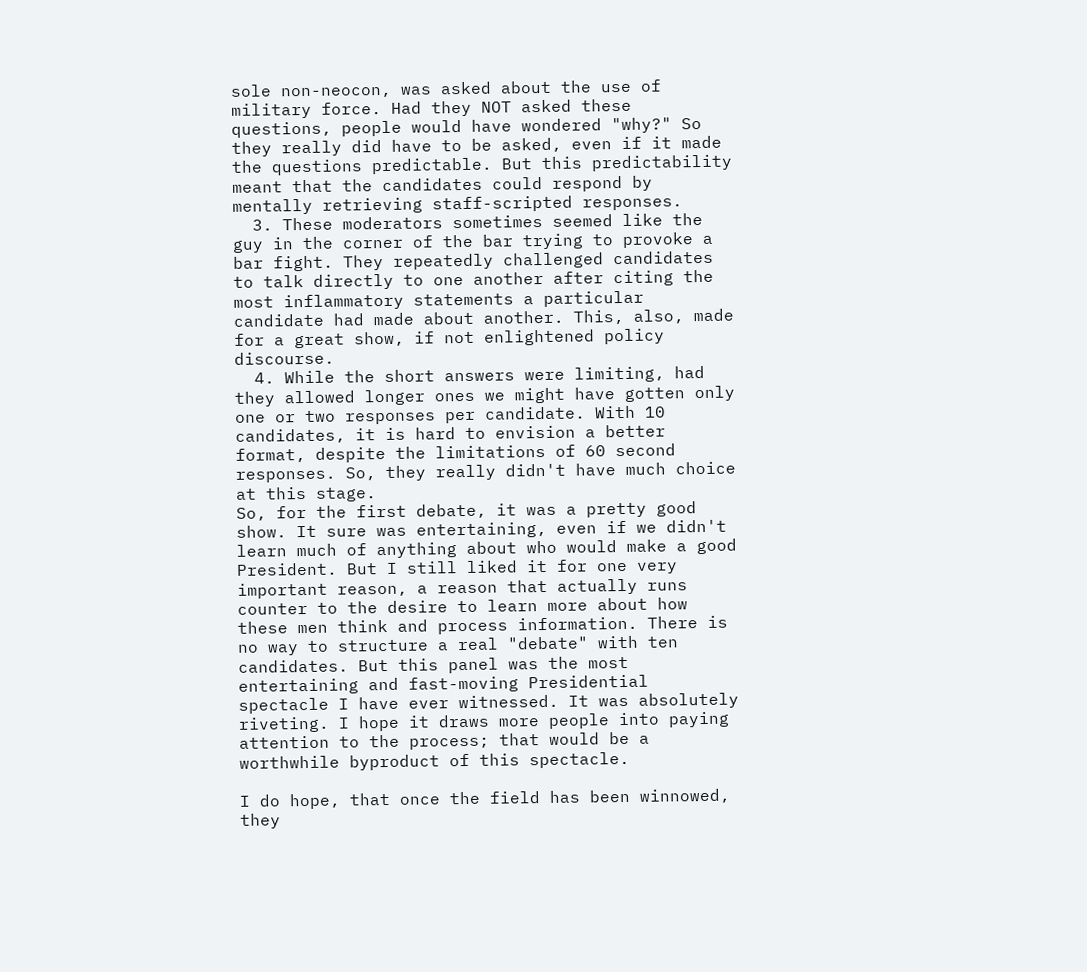sole non-neocon, was asked about the use of military force. Had they NOT asked these questions, people would have wondered "why?" So they really did have to be asked, even if it made the questions predictable. But this predictability meant that the candidates could respond by mentally retrieving staff-scripted responses.
  3. These moderators sometimes seemed like the guy in the corner of the bar trying to provoke a bar fight. They repeatedly challenged candidates to talk directly to one another after citing the most inflammatory statements a particular candidate had made about another. This, also, made for a great show, if not enlightened policy discourse.
  4. While the short answers were limiting, had they allowed longer ones we might have gotten only one or two responses per candidate. With 10 candidates, it is hard to envision a better format, despite the limitations of 60 second responses. So, they really didn't have much choice at this stage.
So, for the first debate, it was a pretty good show. It sure was entertaining, even if we didn't learn much of anything about who would make a good President. But I still liked it for one very important reason, a reason that actually runs counter to the desire to learn more about how these men think and process information. There is no way to structure a real "debate" with ten candidates. But this panel was the most entertaining and fast-moving Presidential spectacle I have ever witnessed. It was absolutely riveting. I hope it draws more people into paying attention to the process; that would be a worthwhile byproduct of this spectacle.

I do hope, that once the field has been winnowed, they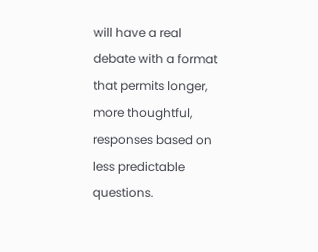will have a real debate with a format that permits longer, more thoughtful, responses based on less predictable questions.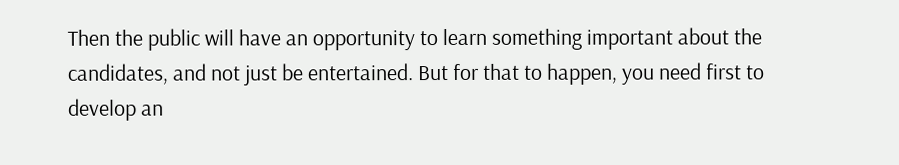Then the public will have an opportunity to learn something important about the candidates, and not just be entertained. But for that to happen, you need first to develop an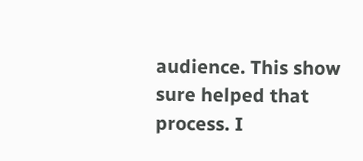audience. This show sure helped that process. I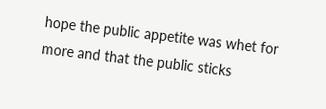hope the public appetite was whet for more and that the public sticks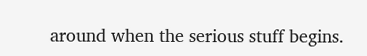around when the serious stuff begins.